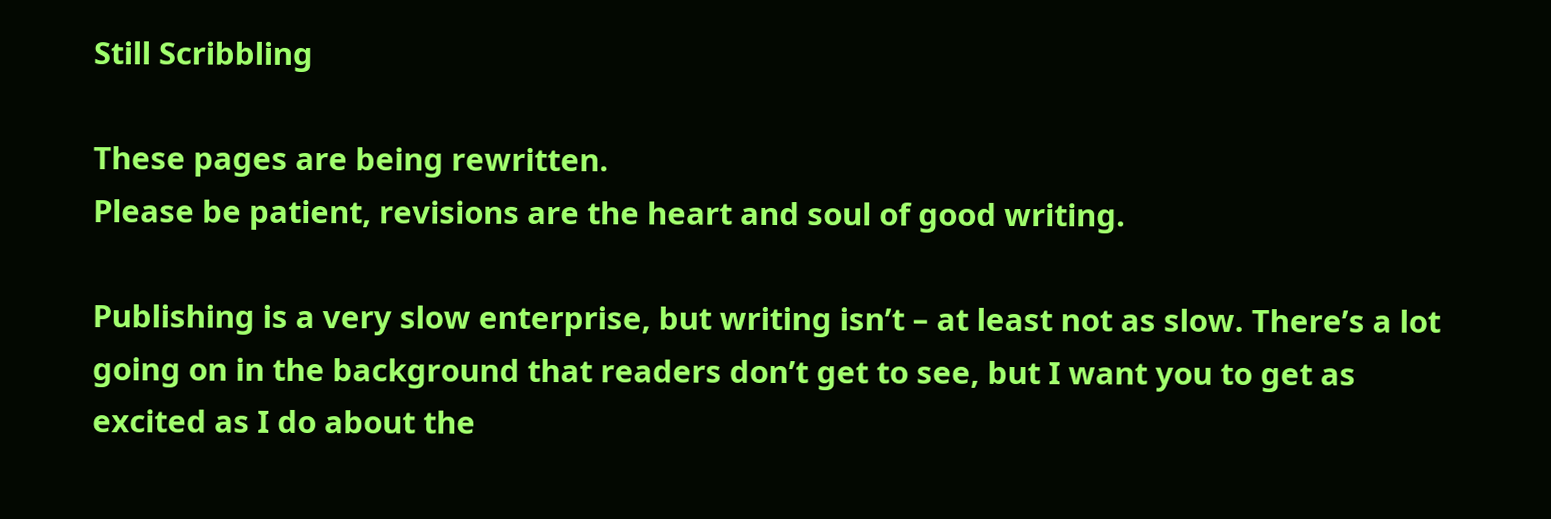Still Scribbling

These pages are being rewritten.
Please be patient, revisions are the heart and soul of good writing.

Publishing is a very slow enterprise, but writing isn’t – at least not as slow. There’s a lot going on in the background that readers don’t get to see, but I want you to get as excited as I do about the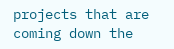projects that are coming down the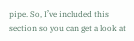pipe. So, I’ve included this section so you can get a look at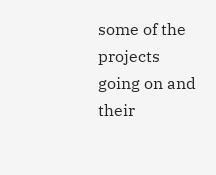some of the projects going on and their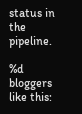status in the pipeline.

%d bloggers like this: